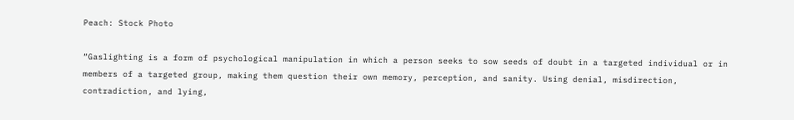Peach: Stock Photo

“Gaslighting is a form of psychological manipulation in which a person seeks to sow seeds of doubt in a targeted individual or in members of a targeted group, making them question their own memory, perception, and sanity. Using denial, misdirection, contradiction, and lying,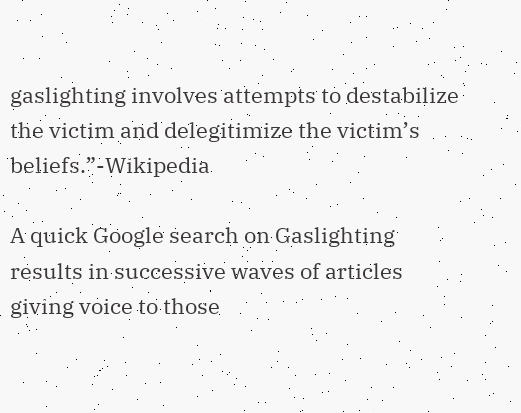gaslighting involves attempts to destabilize the victim and delegitimize the victim’s beliefs.”-Wikipedia

A quick Google search on Gaslighting results in successive waves of articles giving voice to those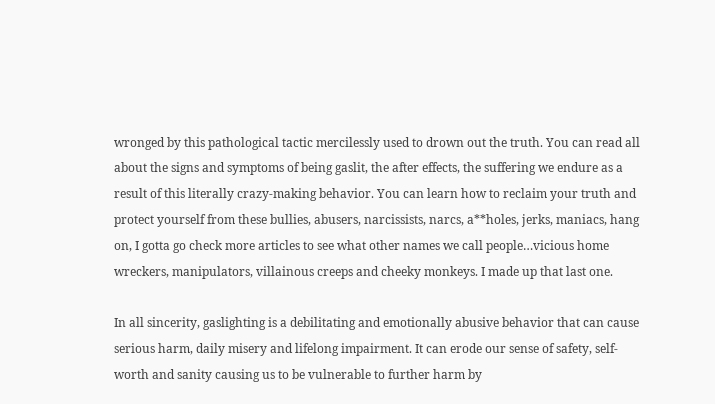wronged by this pathological tactic mercilessly used to drown out the truth. You can read all about the signs and symptoms of being gaslit, the after effects, the suffering we endure as a result of this literally crazy-making behavior. You can learn how to reclaim your truth and protect yourself from these bullies, abusers, narcissists, narcs, a**holes, jerks, maniacs, hang on, I gotta go check more articles to see what other names we call people…vicious home wreckers, manipulators, villainous creeps and cheeky monkeys. I made up that last one.

In all sincerity, gaslighting is a debilitating and emotionally abusive behavior that can cause serious harm, daily misery and lifelong impairment. It can erode our sense of safety, self-worth and sanity causing us to be vulnerable to further harm by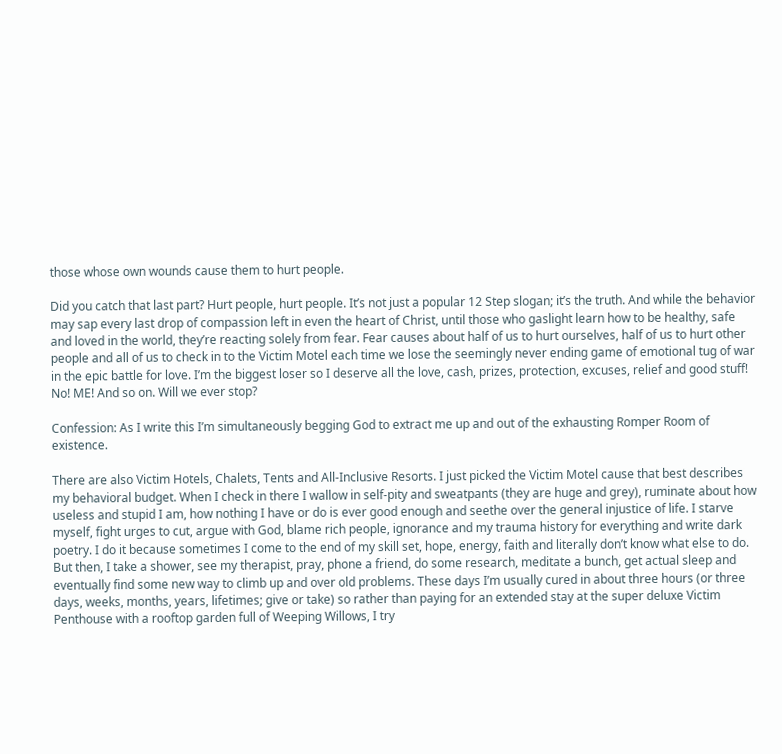those whose own wounds cause them to hurt people.

Did you catch that last part? Hurt people, hurt people. It’s not just a popular 12 Step slogan; it’s the truth. And while the behavior may sap every last drop of compassion left in even the heart of Christ, until those who gaslight learn how to be healthy, safe and loved in the world, they’re reacting solely from fear. Fear causes about half of us to hurt ourselves, half of us to hurt other people and all of us to check in to the Victim Motel each time we lose the seemingly never ending game of emotional tug of war in the epic battle for love. I’m the biggest loser so I deserve all the love, cash, prizes, protection, excuses, relief and good stuff! No! ME! And so on. Will we ever stop?

Confession: As I write this I’m simultaneously begging God to extract me up and out of the exhausting Romper Room of existence.

There are also Victim Hotels, Chalets, Tents and All-Inclusive Resorts. I just picked the Victim Motel cause that best describes my behavioral budget. When I check in there I wallow in self-pity and sweatpants (they are huge and grey), ruminate about how useless and stupid I am, how nothing I have or do is ever good enough and seethe over the general injustice of life. I starve myself, fight urges to cut, argue with God, blame rich people, ignorance and my trauma history for everything and write dark poetry. I do it because sometimes I come to the end of my skill set, hope, energy, faith and literally don’t know what else to do. But then, I take a shower, see my therapist, pray, phone a friend, do some research, meditate a bunch, get actual sleep and eventually find some new way to climb up and over old problems. These days I’m usually cured in about three hours (or three days, weeks, months, years, lifetimes; give or take) so rather than paying for an extended stay at the super deluxe Victim Penthouse with a rooftop garden full of Weeping Willows, I try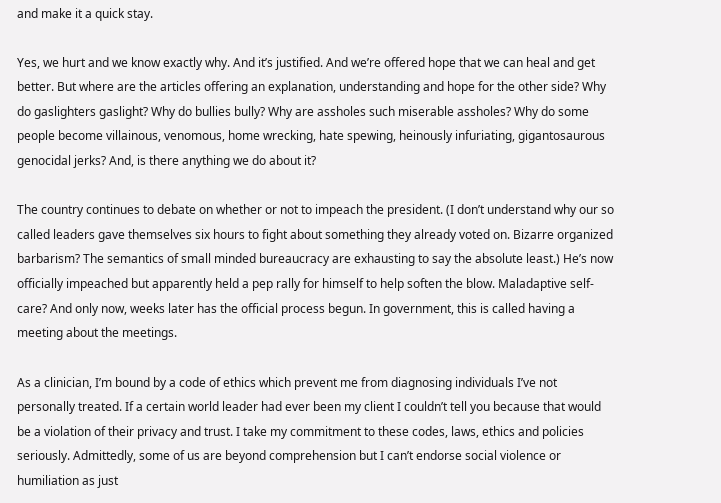and make it a quick stay.

Yes, we hurt and we know exactly why. And it’s justified. And we’re offered hope that we can heal and get better. But where are the articles offering an explanation, understanding and hope for the other side? Why do gaslighters gaslight? Why do bullies bully? Why are assholes such miserable assholes? Why do some people become villainous, venomous, home wrecking, hate spewing, heinously infuriating, gigantosaurous genocidal jerks? And, is there anything we do about it?

The country continues to debate on whether or not to impeach the president. (I don’t understand why our so called leaders gave themselves six hours to fight about something they already voted on. Bizarre organized barbarism? The semantics of small minded bureaucracy are exhausting to say the absolute least.) He’s now officially impeached but apparently held a pep rally for himself to help soften the blow. Maladaptive self-care? And only now, weeks later has the official process begun. In government, this is called having a meeting about the meetings.

As a clinician, I’m bound by a code of ethics which prevent me from diagnosing individuals I’ve not personally treated. If a certain world leader had ever been my client I couldn’t tell you because that would be a violation of their privacy and trust. I take my commitment to these codes, laws, ethics and policies seriously. Admittedly, some of us are beyond comprehension but I can’t endorse social violence or humiliation as just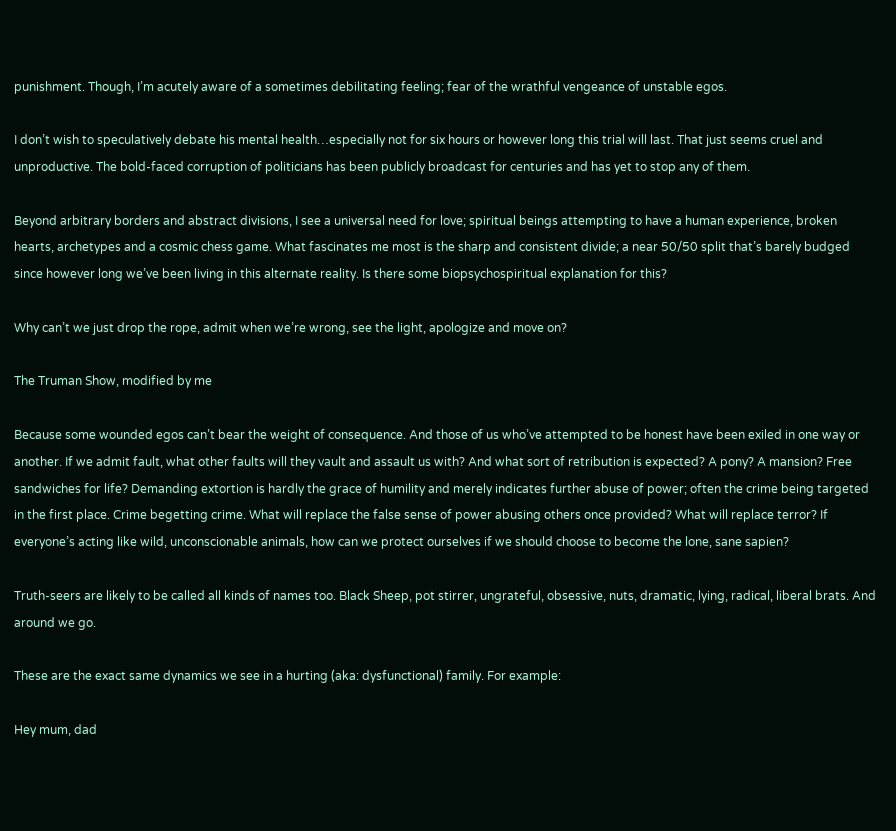punishment. Though, I’m acutely aware of a sometimes debilitating feeling; fear of the wrathful vengeance of unstable egos.

I don’t wish to speculatively debate his mental health…especially not for six hours or however long this trial will last. That just seems cruel and unproductive. The bold-faced corruption of politicians has been publicly broadcast for centuries and has yet to stop any of them.

Beyond arbitrary borders and abstract divisions, I see a universal need for love; spiritual beings attempting to have a human experience, broken hearts, archetypes and a cosmic chess game. What fascinates me most is the sharp and consistent divide; a near 50/50 split that’s barely budged since however long we’ve been living in this alternate reality. Is there some biopsychospiritual explanation for this?

Why can’t we just drop the rope, admit when we’re wrong, see the light, apologize and move on?

The Truman Show, modified by me

Because some wounded egos can’t bear the weight of consequence. And those of us who’ve attempted to be honest have been exiled in one way or another. If we admit fault, what other faults will they vault and assault us with? And what sort of retribution is expected? A pony? A mansion? Free sandwiches for life? Demanding extortion is hardly the grace of humility and merely indicates further abuse of power; often the crime being targeted in the first place. Crime begetting crime. What will replace the false sense of power abusing others once provided? What will replace terror? If everyone’s acting like wild, unconscionable animals, how can we protect ourselves if we should choose to become the lone, sane sapien?

Truth-seers are likely to be called all kinds of names too. Black Sheep, pot stirrer, ungrateful, obsessive, nuts, dramatic, lying, radical, liberal brats. And around we go.

These are the exact same dynamics we see in a hurting (aka: dysfunctional) family. For example:

Hey mum, dad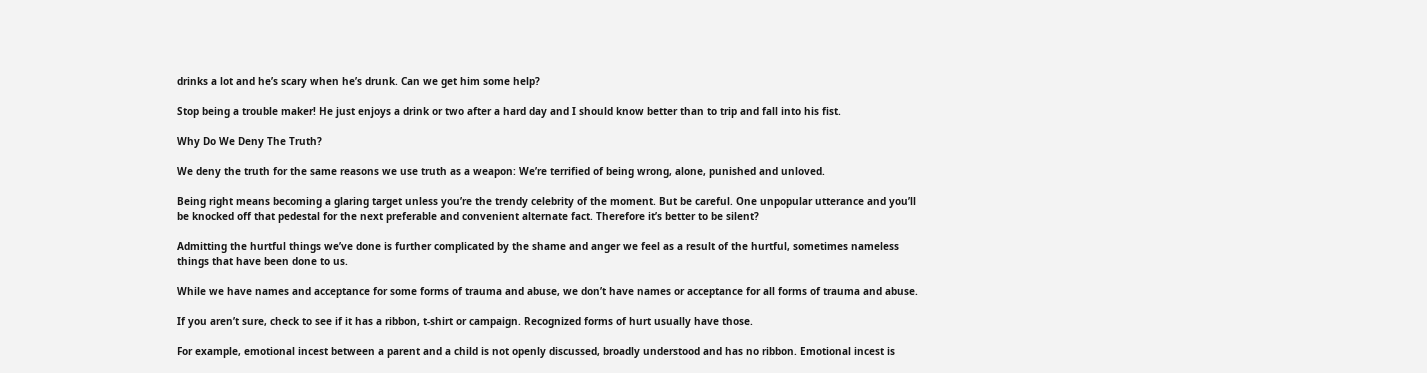drinks a lot and he’s scary when he’s drunk. Can we get him some help?

Stop being a trouble maker! He just enjoys a drink or two after a hard day and I should know better than to trip and fall into his fist.

Why Do We Deny The Truth?

We deny the truth for the same reasons we use truth as a weapon: We’re terrified of being wrong, alone, punished and unloved.

Being right means becoming a glaring target unless you’re the trendy celebrity of the moment. But be careful. One unpopular utterance and you’ll be knocked off that pedestal for the next preferable and convenient alternate fact. Therefore it’s better to be silent?

Admitting the hurtful things we’ve done is further complicated by the shame and anger we feel as a result of the hurtful, sometimes nameless things that have been done to us.

While we have names and acceptance for some forms of trauma and abuse, we don’t have names or acceptance for all forms of trauma and abuse.

If you aren’t sure, check to see if it has a ribbon, t-shirt or campaign. Recognized forms of hurt usually have those.

For example, emotional incest between a parent and a child is not openly discussed, broadly understood and has no ribbon. Emotional incest is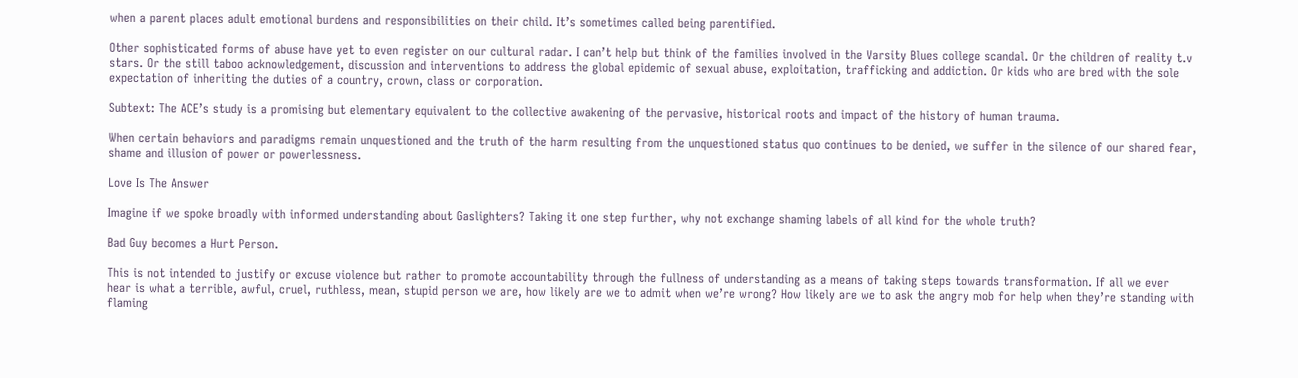when a parent places adult emotional burdens and responsibilities on their child. It’s sometimes called being parentified.

Other sophisticated forms of abuse have yet to even register on our cultural radar. I can’t help but think of the families involved in the Varsity Blues college scandal. Or the children of reality t.v stars. Or the still taboo acknowledgement, discussion and interventions to address the global epidemic of sexual abuse, exploitation, trafficking and addiction. Or kids who are bred with the sole expectation of inheriting the duties of a country, crown, class or corporation.

Subtext: The ACE’s study is a promising but elementary equivalent to the collective awakening of the pervasive, historical roots and impact of the history of human trauma.

When certain behaviors and paradigms remain unquestioned and the truth of the harm resulting from the unquestioned status quo continues to be denied, we suffer in the silence of our shared fear, shame and illusion of power or powerlessness.

Love Is The Answer

Imagine if we spoke broadly with informed understanding about Gaslighters? Taking it one step further, why not exchange shaming labels of all kind for the whole truth?

Bad Guy becomes a Hurt Person.

This is not intended to justify or excuse violence but rather to promote accountability through the fullness of understanding as a means of taking steps towards transformation. If all we ever hear is what a terrible, awful, cruel, ruthless, mean, stupid person we are, how likely are we to admit when we’re wrong? How likely are we to ask the angry mob for help when they’re standing with flaming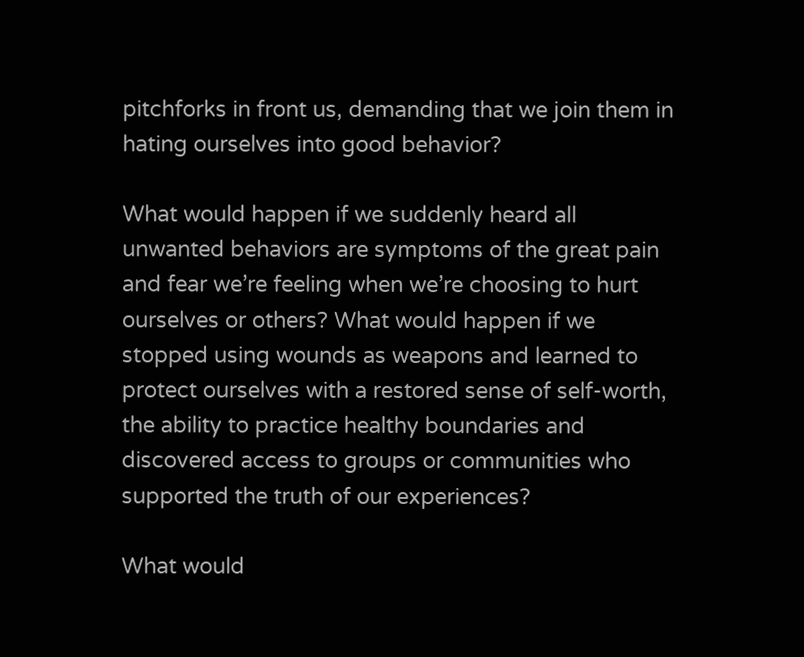pitchforks in front us, demanding that we join them in hating ourselves into good behavior?

What would happen if we suddenly heard all unwanted behaviors are symptoms of the great pain and fear we’re feeling when we’re choosing to hurt ourselves or others? What would happen if we stopped using wounds as weapons and learned to protect ourselves with a restored sense of self-worth, the ability to practice healthy boundaries and discovered access to groups or communities who supported the truth of our experiences?

What would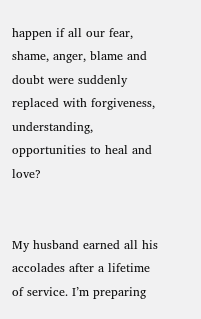happen if all our fear, shame, anger, blame and doubt were suddenly replaced with forgiveness, understanding, opportunities to heal and love?


My husband earned all his accolades after a lifetime of service. I’m preparing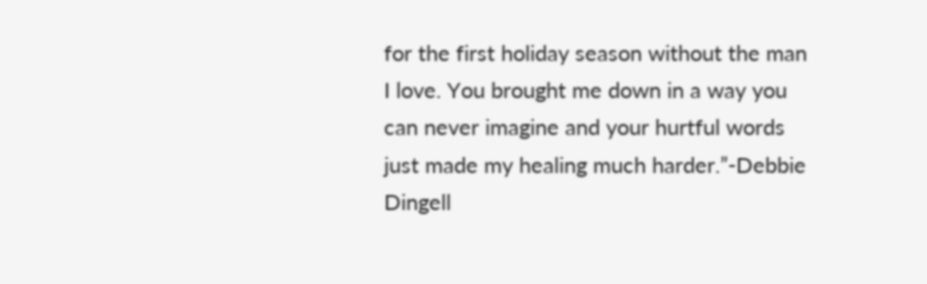for the first holiday season without the man I love. You brought me down in a way you can never imagine and your hurtful words just made my healing much harder.”-Debbie Dingell